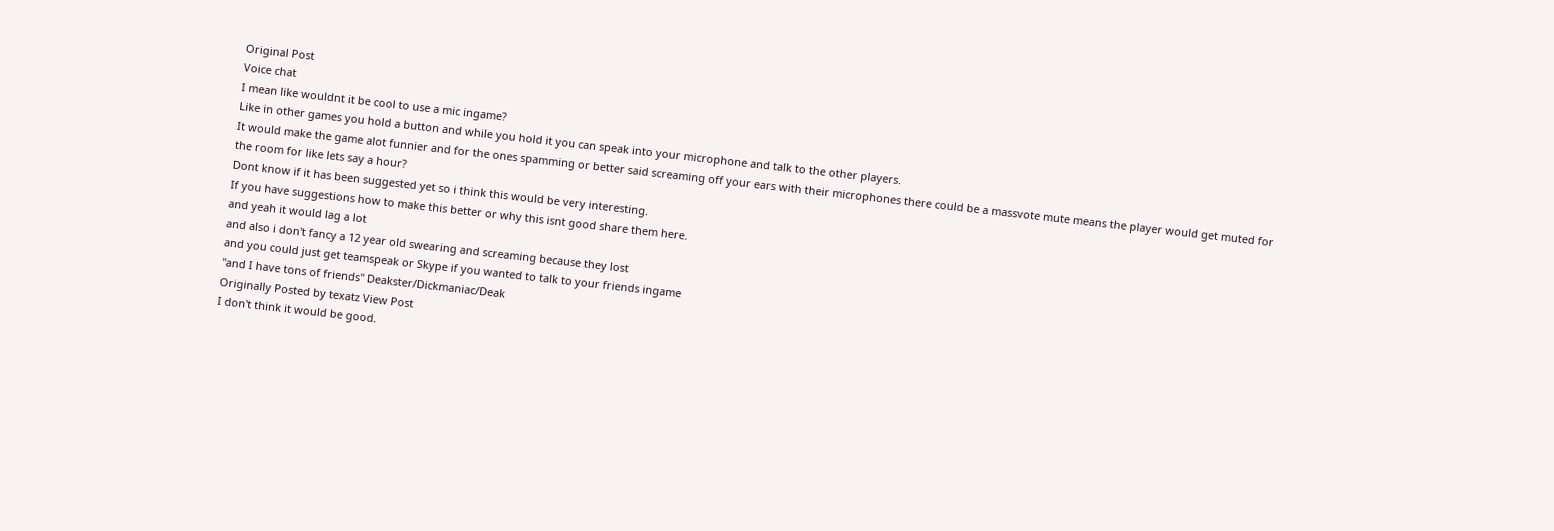Original Post
Voice chat
I mean like wouldnt it be cool to use a mic ingame?
Like in other games you hold a button and while you hold it you can speak into your microphone and talk to the other players.
It would make the game alot funnier and for the ones spamming or better said screaming off your ears with their microphones there could be a massvote mute means the player would get muted for the room for like lets say a hour?
Dont know if it has been suggested yet so i think this would be very interesting.
If you have suggestions how to make this better or why this isnt good share them here.
and yeah it would lag a lot
and also i don't fancy a 12 year old swearing and screaming because they lost
and you could just get teamspeak or Skype if you wanted to talk to your friends ingame
"and I have tons of friends" Deakster/Dickmaniac/Deak
Originally Posted by texatz View Post
I don't think it would be good.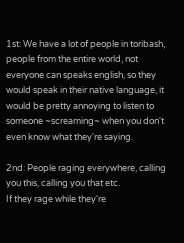1st: We have a lot of people in toribash, people from the entire world, not everyone can speaks english, so they would speak in their native language, it would be pretty annoying to listen to someone ~screaming~ when you don't even know what they're saying.

2nd: People raging everywhere, calling you this, calling you that etc.
If they rage while they're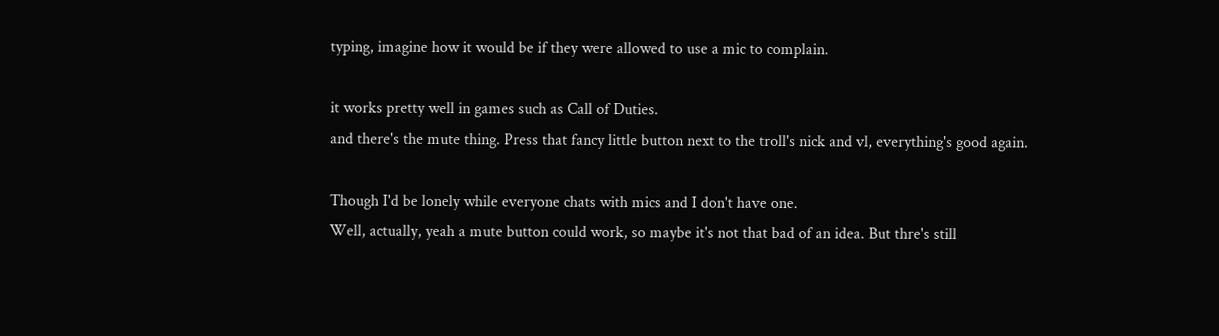typing, imagine how it would be if they were allowed to use a mic to complain.

it works pretty well in games such as Call of Duties.
and there's the mute thing. Press that fancy little button next to the troll's nick and vl, everything's good again.

Though I'd be lonely while everyone chats with mics and I don't have one.
Well, actually, yeah a mute button could work, so maybe it's not that bad of an idea. But thre's still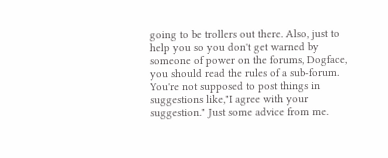going to be trollers out there. Also, just to help you so you don't get warned by someone of power on the forums, Dogface, you should read the rules of a sub-forum. You're not supposed to post things in suggestions like,"I agree with your suggestion." Just some advice from me.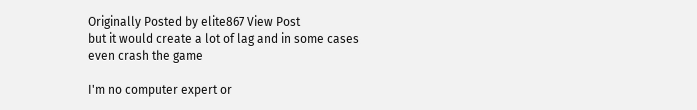Originally Posted by elite867 View Post
but it would create a lot of lag and in some cases even crash the game

I'm no computer expert or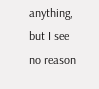anything, but I see no reason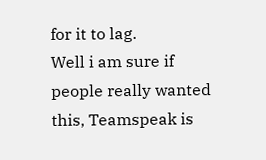for it to lag.
Well i am sure if people really wanted this, Teamspeak is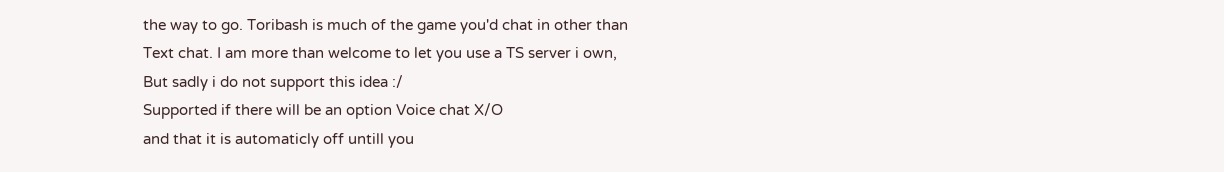the way to go. Toribash is much of the game you'd chat in other than Text chat. I am more than welcome to let you use a TS server i own, But sadly i do not support this idea :/
Supported if there will be an option Voice chat X/O
and that it is automaticly off untill you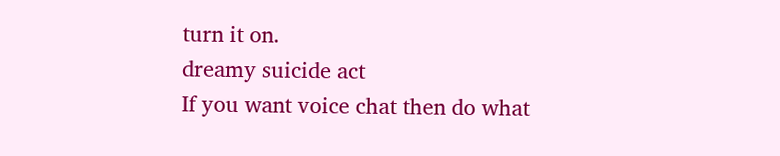turn it on.
dreamy suicide act
If you want voice chat then do what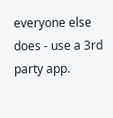everyone else does - use a 3rd party app.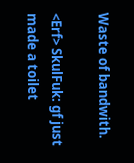Waste of bandwith.

<Erf> SkulFuk: gf just made a toilet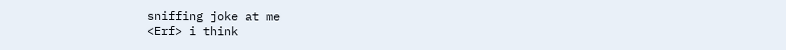sniffing joke at me
<Erf> i think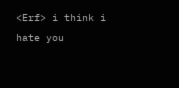<Erf> i think i hate you